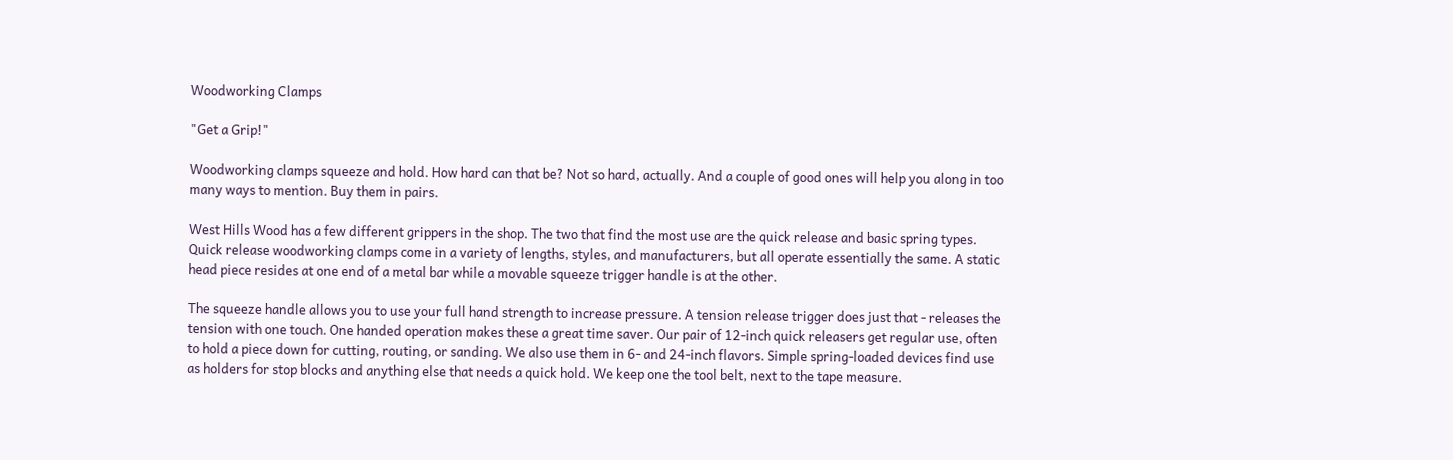Woodworking Clamps

"Get a Grip!"

Woodworking clamps squeeze and hold. How hard can that be? Not so hard, actually. And a couple of good ones will help you along in too many ways to mention. Buy them in pairs.

West Hills Wood has a few different grippers in the shop. The two that find the most use are the quick release and basic spring types. Quick release woodworking clamps come in a variety of lengths, styles, and manufacturers, but all operate essentially the same. A static head piece resides at one end of a metal bar while a movable squeeze trigger handle is at the other.

The squeeze handle allows you to use your full hand strength to increase pressure. A tension release trigger does just that - releases the tension with one touch. One handed operation makes these a great time saver. Our pair of 12-inch quick releasers get regular use, often to hold a piece down for cutting, routing, or sanding. We also use them in 6- and 24-inch flavors. Simple spring-loaded devices find use as holders for stop blocks and anything else that needs a quick hold. We keep one the tool belt, next to the tape measure.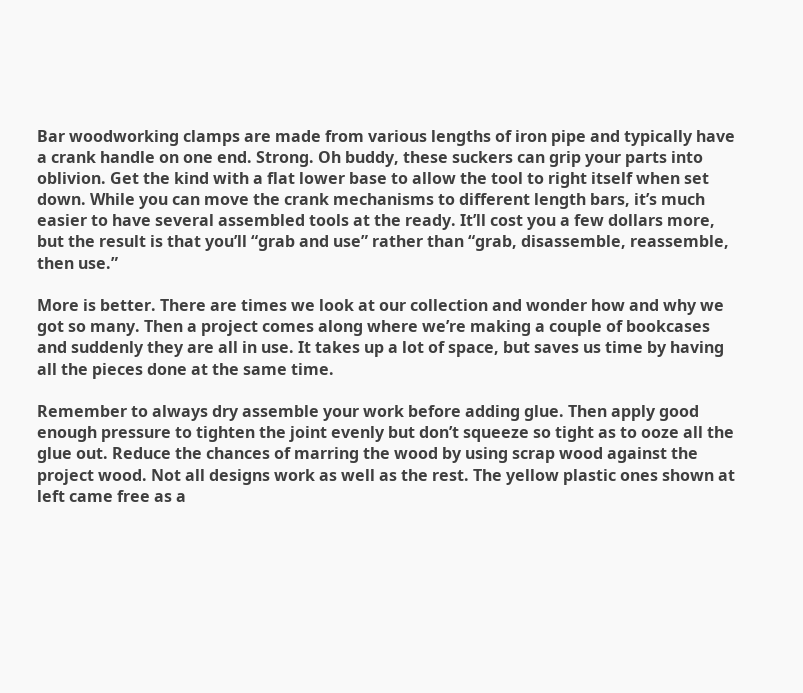Bar woodworking clamps are made from various lengths of iron pipe and typically have a crank handle on one end. Strong. Oh buddy, these suckers can grip your parts into oblivion. Get the kind with a flat lower base to allow the tool to right itself when set down. While you can move the crank mechanisms to different length bars, it’s much easier to have several assembled tools at the ready. It’ll cost you a few dollars more, but the result is that you’ll “grab and use” rather than “grab, disassemble, reassemble, then use.”

More is better. There are times we look at our collection and wonder how and why we got so many. Then a project comes along where we’re making a couple of bookcases and suddenly they are all in use. It takes up a lot of space, but saves us time by having all the pieces done at the same time.

Remember to always dry assemble your work before adding glue. Then apply good enough pressure to tighten the joint evenly but don’t squeeze so tight as to ooze all the glue out. Reduce the chances of marring the wood by using scrap wood against the project wood. Not all designs work as well as the rest. The yellow plastic ones shown at left came free as a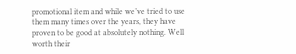promotional item and while we’ve tried to use them many times over the years, they have proven to be good at absolutely nothing. Well worth their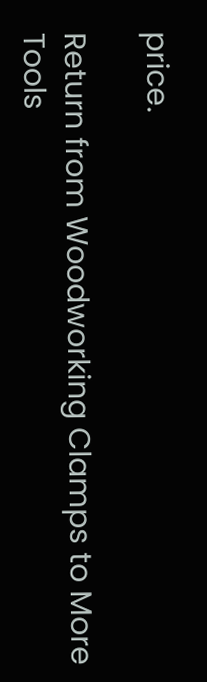price.

Return from Woodworking Clamps to More Tools